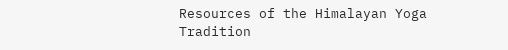Resources of the Himalayan Yoga Tradition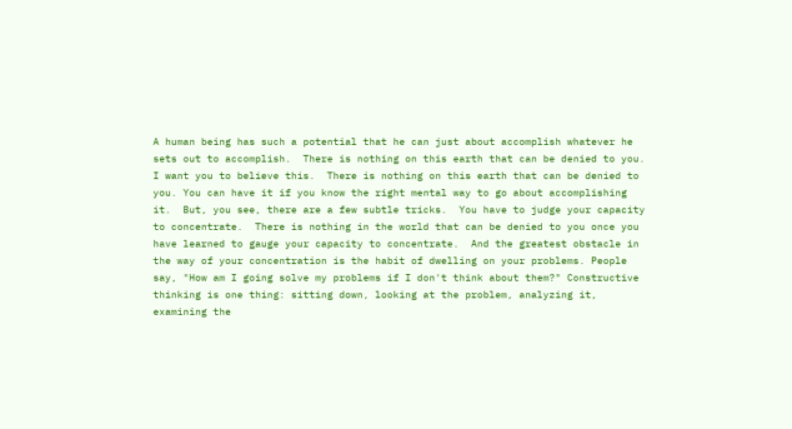A human being has such a potential that he can just about accomplish whatever he sets out to accomplish.  There is nothing on this earth that can be denied to you.  I want you to believe this.  There is nothing on this earth that can be denied to you. You can have it if you know the right mental way to go about accomplishing it.  But, you see, there are a few subtle tricks.  You have to judge your capacity to concentrate.  There is nothing in the world that can be denied to you once you have learned to gauge your capacity to concentrate.  And the greatest obstacle in the way of your concentration is the habit of dwelling on your problems. People say, "How am I going solve my problems if I don't think about them?" Constructive thinking is one thing: sitting down, looking at the problem, analyzing it, examining the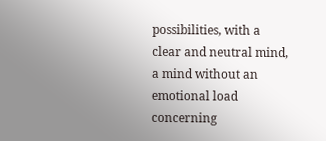possibilities, with a clear and neutral mind, a mind without an emotional load concerning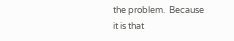the problem.  Because it is that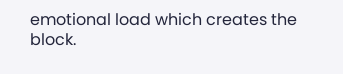emotional load which creates the block.